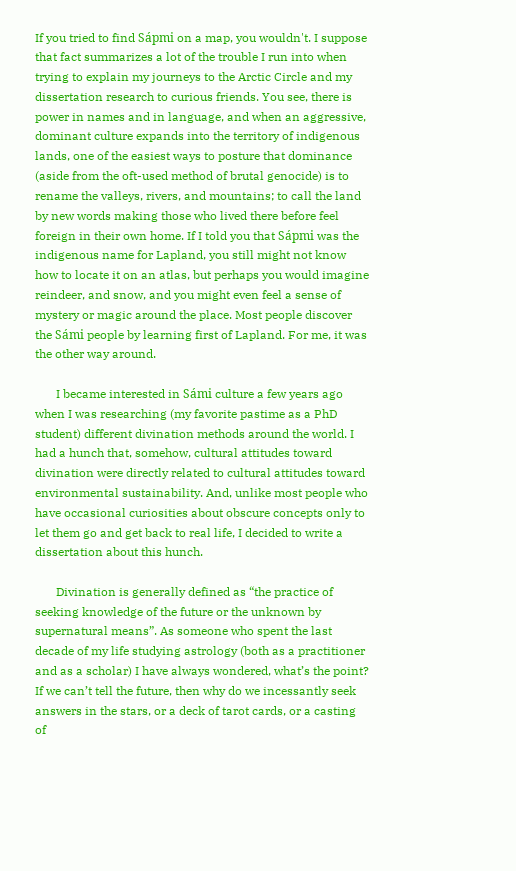If you tried to find Sápmi on a map, you wouldn't. I suppose that fact summarizes a lot of the trouble I run into when trying to explain my journeys to the Arctic Circle and my dissertation research to curious friends. You see, there is power in names and in language, and when an aggressive, dominant culture expands into the territory of indigenous lands, one of the easiest ways to posture that dominance (aside from the oft-used method of brutal genocide) is to rename the valleys, rivers, and mountains; to call the land by new words making those who lived there before feel foreign in their own home. If I told you that Sápmi was the indigenous name for Lapland, you still might not know how to locate it on an atlas, but perhaps you would imagine reindeer, and snow, and you might even feel a sense of mystery or magic around the place. Most people discover the Sámi people by learning first of Lapland. For me, it was the other way around.

       I became interested in Sámi culture a few years ago when I was researching (my favorite pastime as a PhD student) different divination methods around the world. I had a hunch that, somehow, cultural attitudes toward divination were directly related to cultural attitudes toward environmental sustainability. And, unlike most people who have occasional curiosities about obscure concepts only to let them go and get back to real life, I decided to write a dissertation about this hunch.

       Divination is generally defined as “the practice of seeking knowledge of the future or the unknown by supernatural means”. As someone who spent the last decade of my life studying astrology (both as a practitioner and as a scholar) I have always wondered, what’s the point? If we can’t tell the future, then why do we incessantly seek answers in the stars, or a deck of tarot cards, or a casting of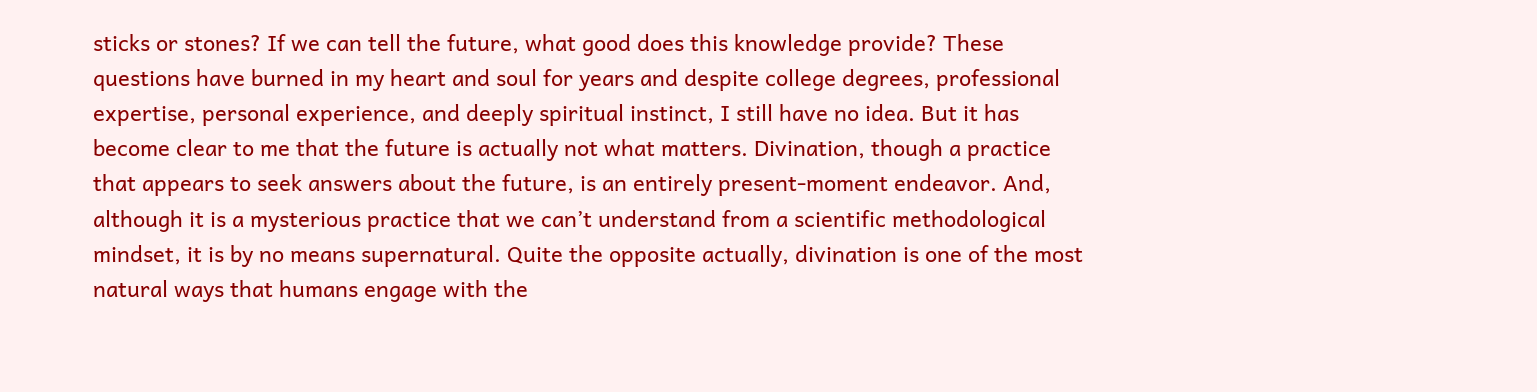sticks or stones? If we can tell the future, what good does this knowledge provide? These questions have burned in my heart and soul for years and despite college degrees, professional expertise, personal experience, and deeply spiritual instinct, I still have no idea. But it has become clear to me that the future is actually not what matters. Divination, though a practice that appears to seek answers about the future, is an entirely present-moment endeavor. And, although it is a mysterious practice that we can’t understand from a scientific methodological mindset, it is by no means supernatural. Quite the opposite actually, divination is one of the most natural ways that humans engage with the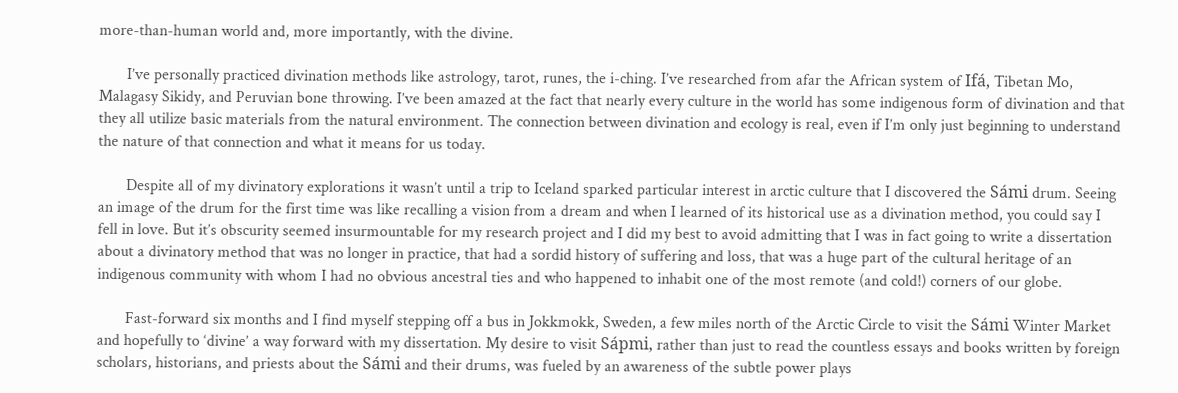more-than-human world and, more importantly, with the divine.

       I’ve personally practiced divination methods like astrology, tarot, runes, the i-ching. I’ve researched from afar the African system of Ifá, Tibetan Mo, Malagasy Sikidy, and Peruvian bone throwing. I’ve been amazed at the fact that nearly every culture in the world has some indigenous form of divination and that they all utilize basic materials from the natural environment. The connection between divination and ecology is real, even if I’m only just beginning to understand the nature of that connection and what it means for us today.

       Despite all of my divinatory explorations it wasn’t until a trip to Iceland sparked particular interest in arctic culture that I discovered the Sámi drum. Seeing an image of the drum for the first time was like recalling a vision from a dream and when I learned of its historical use as a divination method, you could say I fell in love. But it’s obscurity seemed insurmountable for my research project and I did my best to avoid admitting that I was in fact going to write a dissertation about a divinatory method that was no longer in practice, that had a sordid history of suffering and loss, that was a huge part of the cultural heritage of an indigenous community with whom I had no obvious ancestral ties and who happened to inhabit one of the most remote (and cold!) corners of our globe.

       Fast-forward six months and I find myself stepping off a bus in Jokkmokk, Sweden, a few miles north of the Arctic Circle to visit the Sámi Winter Market and hopefully to ‘divine’ a way forward with my dissertation. My desire to visit Sápmi, rather than just to read the countless essays and books written by foreign scholars, historians, and priests about the Sámi and their drums, was fueled by an awareness of the subtle power plays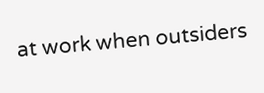at work when outsiders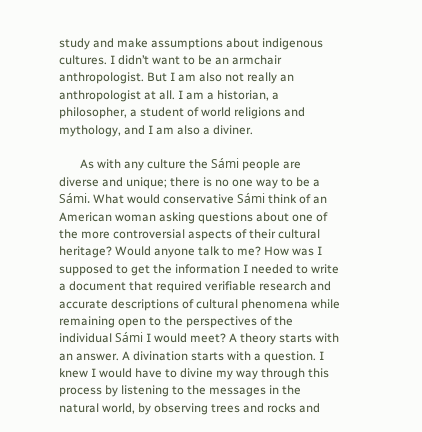study and make assumptions about indigenous cultures. I didn’t want to be an armchair anthropologist. But I am also not really an anthropologist at all. I am a historian, a philosopher, a student of world religions and mythology, and I am also a diviner.

       As with any culture the Sámi people are diverse and unique; there is no one way to be a Sámi. What would conservative Sámi think of an American woman asking questions about one of the more controversial aspects of their cultural heritage? Would anyone talk to me? How was I supposed to get the information I needed to write a document that required verifiable research and accurate descriptions of cultural phenomena while remaining open to the perspectives of the individual Sámi I would meet? A theory starts with an answer. A divination starts with a question. I knew I would have to divine my way through this process by listening to the messages in the natural world, by observing trees and rocks and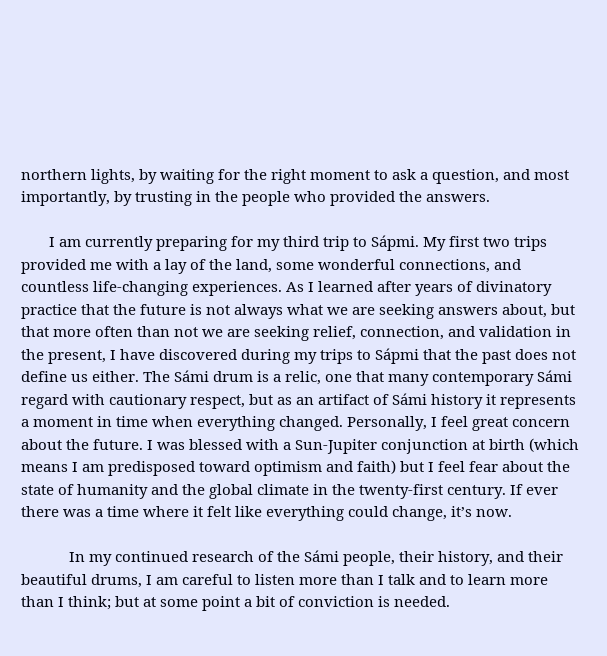northern lights, by waiting for the right moment to ask a question, and most importantly, by trusting in the people who provided the answers.

       I am currently preparing for my third trip to Sápmi. My first two trips provided me with a lay of the land, some wonderful connections, and countless life-changing experiences. As I learned after years of divinatory practice that the future is not always what we are seeking answers about, but that more often than not we are seeking relief, connection, and validation in the present, I have discovered during my trips to Sápmi that the past does not define us either. The Sámi drum is a relic, one that many contemporary Sámi regard with cautionary respect, but as an artifact of Sámi history it represents a moment in time when everything changed. Personally, I feel great concern about the future. I was blessed with a Sun-Jupiter conjunction at birth (which means I am predisposed toward optimism and faith) but I feel fear about the state of humanity and the global climate in the twenty-first century. If ever there was a time where it felt like everything could change, it’s now.

            In my continued research of the Sámi people, their history, and their beautiful drums, I am careful to listen more than I talk and to learn more than I think; but at some point a bit of conviction is needed.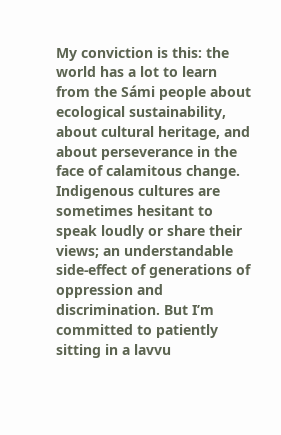My conviction is this: the world has a lot to learn from the Sámi people about ecological sustainability, about cultural heritage, and about perseverance in the face of calamitous change. Indigenous cultures are sometimes hesitant to speak loudly or share their views; an understandable side-effect of generations of oppression and discrimination. But I’m committed to patiently sitting in a lavvu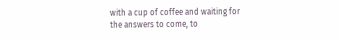with a cup of coffee and waiting for the answers to come, to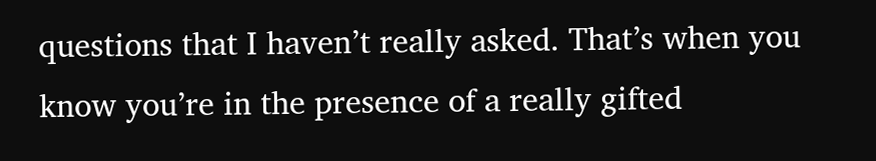questions that I haven’t really asked. That’s when you know you’re in the presence of a really gifted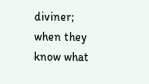diviner; when they know what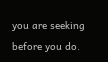you are seeking before you do.